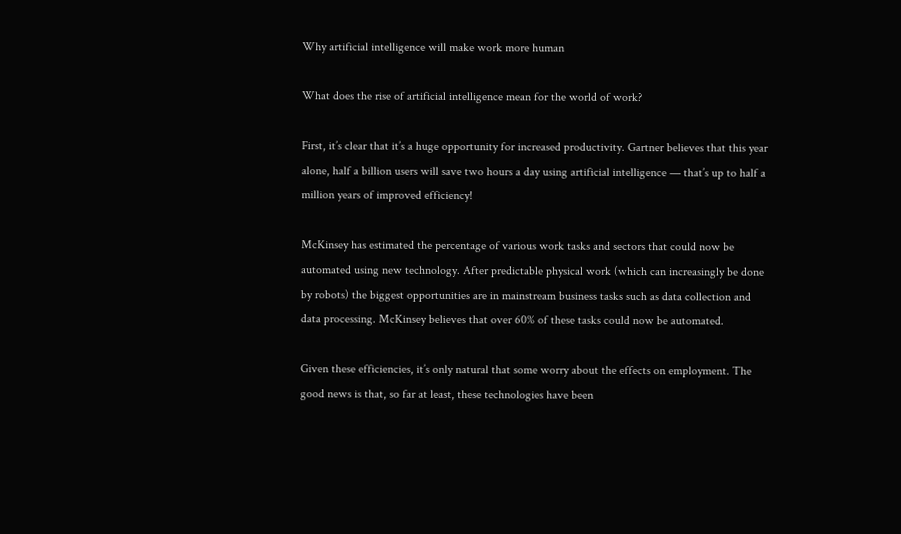Why artificial intelligence will make work more human

What does the rise of artificial intelligence mean for the world of work?

First, it’s clear that it’s a huge opportunity for increased productivity. Gartner believes that this year alone, half a billion users will save two hours a day using artificial intelligence — that’s up to half a million years of improved efficiency!

McKinsey has estimated the percentage of various work tasks and sectors that could now be automated using new technology. After predictable physical work (which can increasingly be done by robots) the biggest opportunities are in mainstream business tasks such as data collection and data processing. McKinsey believes that over 60% of these tasks could now be automated.

Given these efficiencies, it’s only natural that some worry about the effects on employment. The good news is that, so far at least, these technologies have been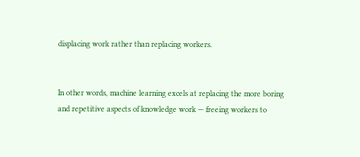displacing work rather than replacing workers.


In other words, machine learning excels at replacing the more boring and repetitive aspects of knowledge work — freeing workers to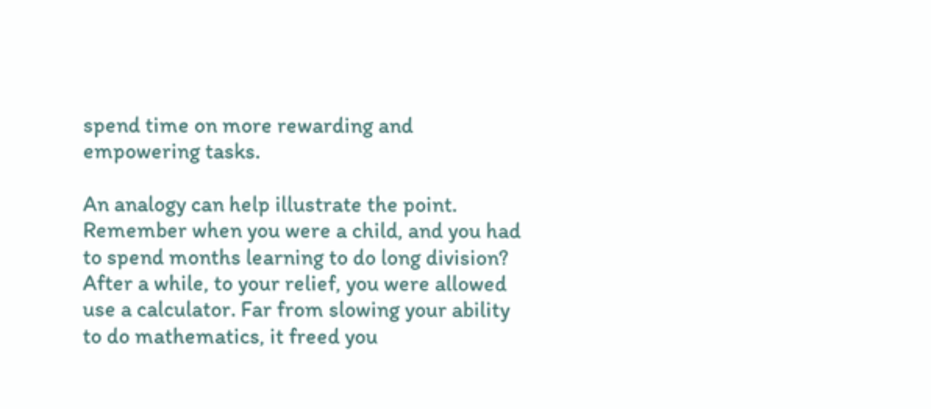spend time on more rewarding and empowering tasks.

An analogy can help illustrate the point. Remember when you were a child, and you had to spend months learning to do long division? After a while, to your relief, you were allowed use a calculator. Far from slowing your ability to do mathematics, it freed you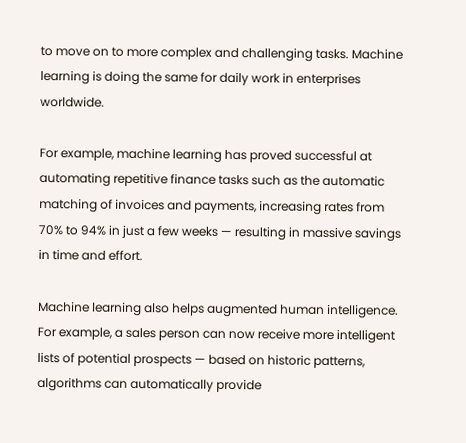to move on to more complex and challenging tasks. Machine learning is doing the same for daily work in enterprises worldwide.

For example, machine learning has proved successful at automating repetitive finance tasks such as the automatic matching of invoices and payments, increasing rates from 70% to 94% in just a few weeks — resulting in massive savings in time and effort.

Machine learning also helps augmented human intelligence. For example, a sales person can now receive more intelligent lists of potential prospects — based on historic patterns, algorithms can automatically provide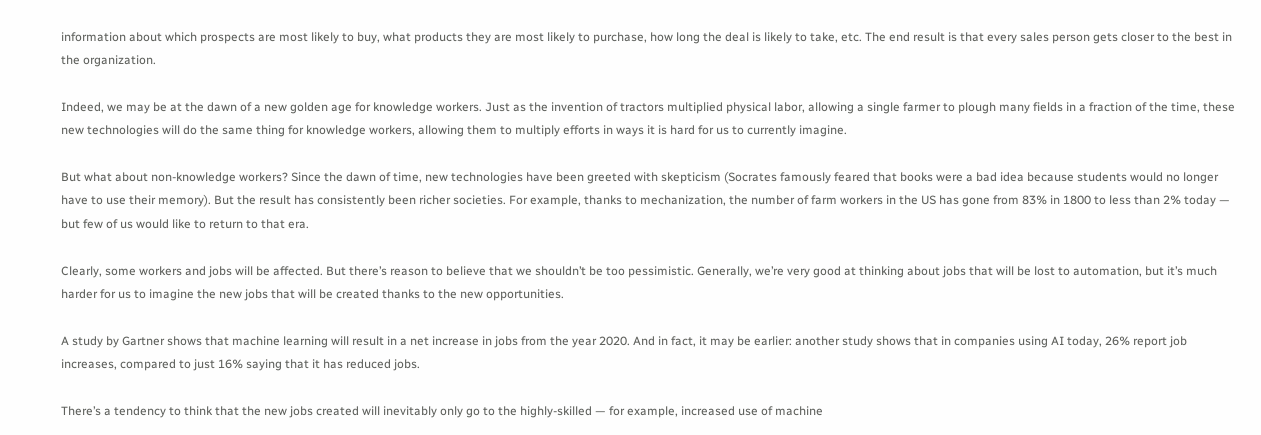information about which prospects are most likely to buy, what products they are most likely to purchase, how long the deal is likely to take, etc. The end result is that every sales person gets closer to the best in the organization.

Indeed, we may be at the dawn of a new golden age for knowledge workers. Just as the invention of tractors multiplied physical labor, allowing a single farmer to plough many fields in a fraction of the time, these new technologies will do the same thing for knowledge workers, allowing them to multiply efforts in ways it is hard for us to currently imagine.

But what about non-knowledge workers? Since the dawn of time, new technologies have been greeted with skepticism (Socrates famously feared that books were a bad idea because students would no longer have to use their memory). But the result has consistently been richer societies. For example, thanks to mechanization, the number of farm workers in the US has gone from 83% in 1800 to less than 2% today — but few of us would like to return to that era.

Clearly, some workers and jobs will be affected. But there’s reason to believe that we shouldn’t be too pessimistic. Generally, we’re very good at thinking about jobs that will be lost to automation, but it’s much harder for us to imagine the new jobs that will be created thanks to the new opportunities.

A study by Gartner shows that machine learning will result in a net increase in jobs from the year 2020. And in fact, it may be earlier: another study shows that in companies using AI today, 26% report job increases, compared to just 16% saying that it has reduced jobs.

There’s a tendency to think that the new jobs created will inevitably only go to the highly-skilled — for example, increased use of machine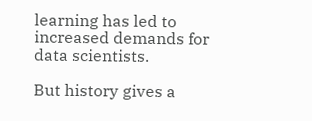learning has led to increased demands for data scientists.

But history gives a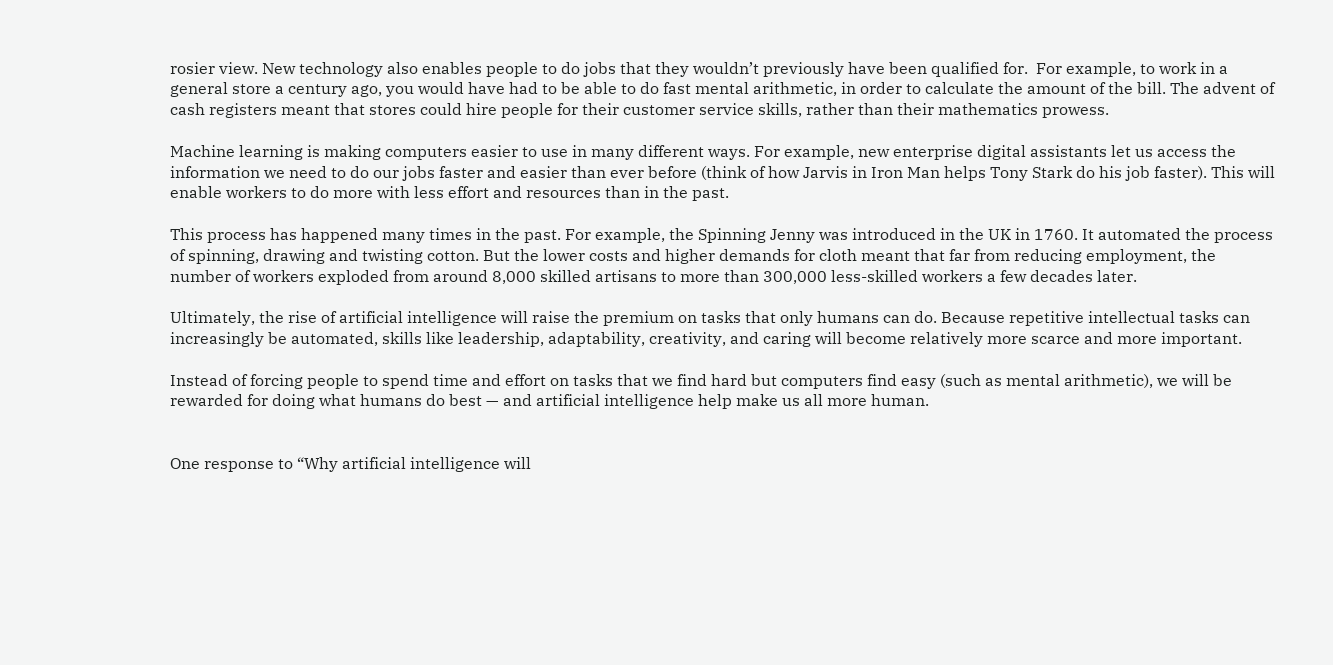rosier view. New technology also enables people to do jobs that they wouldn’t previously have been qualified for.  For example, to work in a general store a century ago, you would have had to be able to do fast mental arithmetic, in order to calculate the amount of the bill. The advent of cash registers meant that stores could hire people for their customer service skills, rather than their mathematics prowess.

Machine learning is making computers easier to use in many different ways. For example, new enterprise digital assistants let us access the information we need to do our jobs faster and easier than ever before (think of how Jarvis in Iron Man helps Tony Stark do his job faster). This will enable workers to do more with less effort and resources than in the past.

This process has happened many times in the past. For example, the Spinning Jenny was introduced in the UK in 1760. It automated the process of spinning, drawing and twisting cotton. But the lower costs and higher demands for cloth meant that far from reducing employment, the number of workers exploded from around 8,000 skilled artisans to more than 300,000 less-skilled workers a few decades later.

Ultimately, the rise of artificial intelligence will raise the premium on tasks that only humans can do. Because repetitive intellectual tasks can increasingly be automated, skills like leadership, adaptability, creativity, and caring will become relatively more scarce and more important.

Instead of forcing people to spend time and effort on tasks that we find hard but computers find easy (such as mental arithmetic), we will be rewarded for doing what humans do best — and artificial intelligence help make us all more human.


One response to “Why artificial intelligence will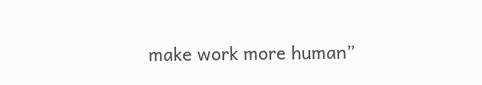make work more human”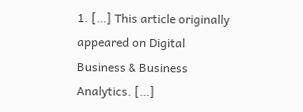1. […] This article originally appeared on Digital Business & Business Analytics. […]